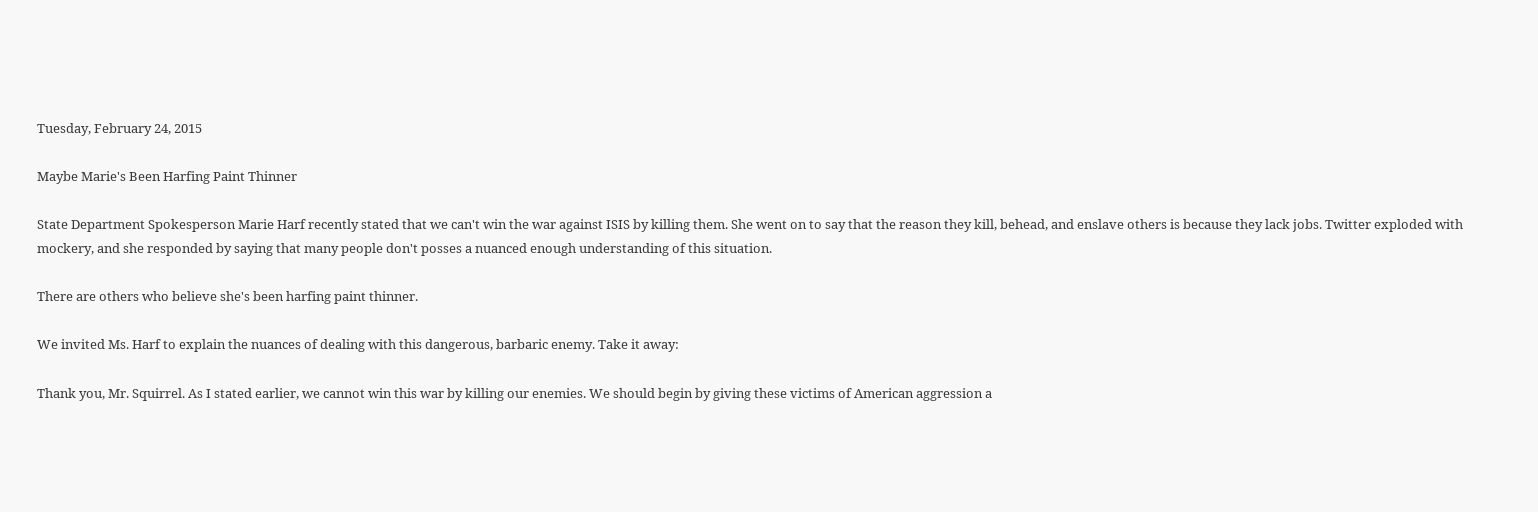Tuesday, February 24, 2015

Maybe Marie's Been Harfing Paint Thinner

State Department Spokesperson Marie Harf recently stated that we can't win the war against ISIS by killing them. She went on to say that the reason they kill, behead, and enslave others is because they lack jobs. Twitter exploded with mockery, and she responded by saying that many people don't posses a nuanced enough understanding of this situation.

There are others who believe she's been harfing paint thinner.

We invited Ms. Harf to explain the nuances of dealing with this dangerous, barbaric enemy. Take it away:

Thank you, Mr. Squirrel. As I stated earlier, we cannot win this war by killing our enemies. We should begin by giving these victims of American aggression a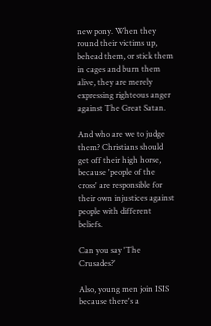new pony. When they round their victims up, behead them, or stick them in cages and burn them alive, they are merely expressing righteous anger against The Great Satan.

And who are we to judge them? Christians should get off their high horse, because 'people of the cross' are responsible for their own injustices against people with different beliefs.

Can you say 'The Crusades?'

Also, young men join ISIS because there's a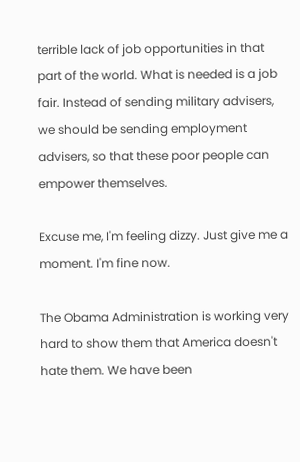terrible lack of job opportunities in that part of the world. What is needed is a job fair. Instead of sending military advisers, we should be sending employment advisers, so that these poor people can empower themselves.

Excuse me, I'm feeling dizzy. Just give me a moment. I'm fine now.

The Obama Administration is working very hard to show them that America doesn't hate them. We have been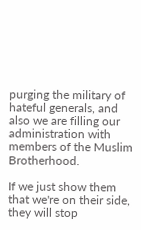purging the military of hateful generals, and also we are filling our administration with members of the Muslim Brotherhood.

If we just show them that we're on their side, they will stop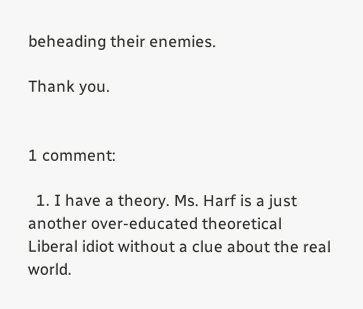beheading their enemies.

Thank you.


1 comment:

  1. I have a theory. Ms. Harf is a just another over-educated theoretical Liberal idiot without a clue about the real world.